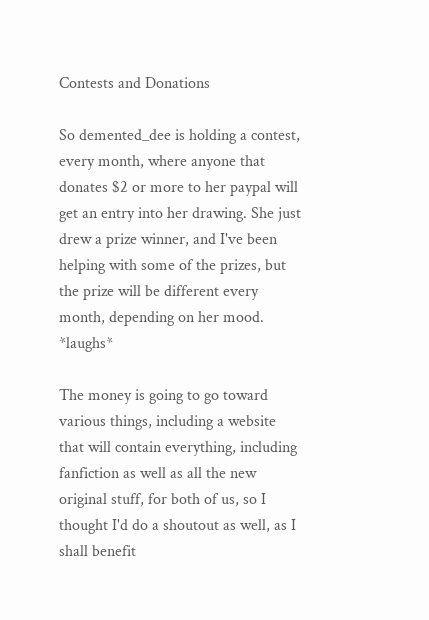Contests and Donations

So demented_dee is holding a contest, every month, where anyone that donates $2 or more to her paypal will get an entry into her drawing. She just drew a prize winner, and I've been helping with some of the prizes, but the prize will be different every month, depending on her mood. *laughs*

The money is going to go toward various things, including a website that will contain everything, including fanfiction as well as all the new original stuff, for both of us, so I thought I'd do a shoutout as well, as I shall benefit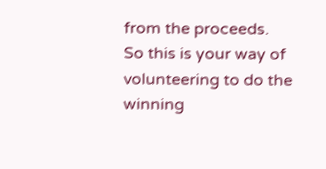from the proceeds.
So this is your way of volunteering to do the winning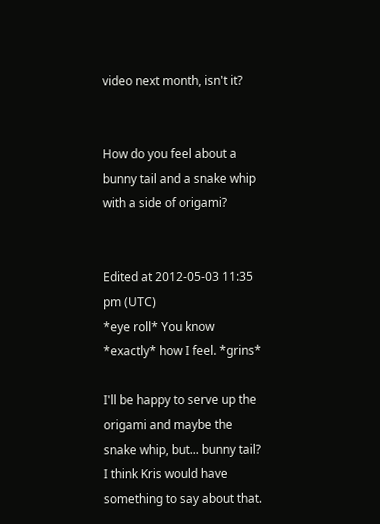video next month, isn't it?


How do you feel about a bunny tail and a snake whip with a side of origami?


Edited at 2012-05-03 11:35 pm (UTC)
*eye roll* You know *exactly* how I feel. *grins*

I'll be happy to serve up the origami and maybe the snake whip, but... bunny tail? I think Kris would have something to say about that.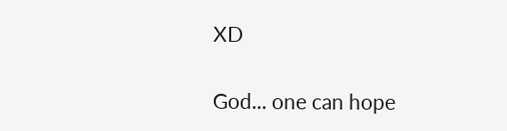XD

God... one can hope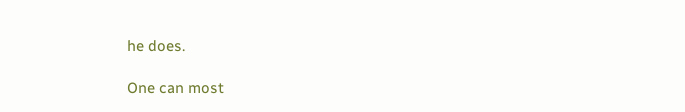he does.

One can most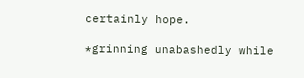certainly hope.

*grinning unabashedly while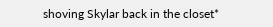shoving Skylar back in the closet*